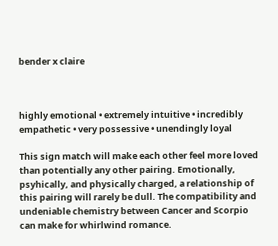bender x claire



highly emotional • extremely intuitive • incredibly empathetic • very possessive • unendingly loyal

This sign match will make each other feel more loved than potentially any other pairing. Emotionally, psyhically, and physically charged, a relationship of this pairing will rarely be dull. The compatibility and undeniable chemistry between Cancer and Scorpio can make for whirlwind romance.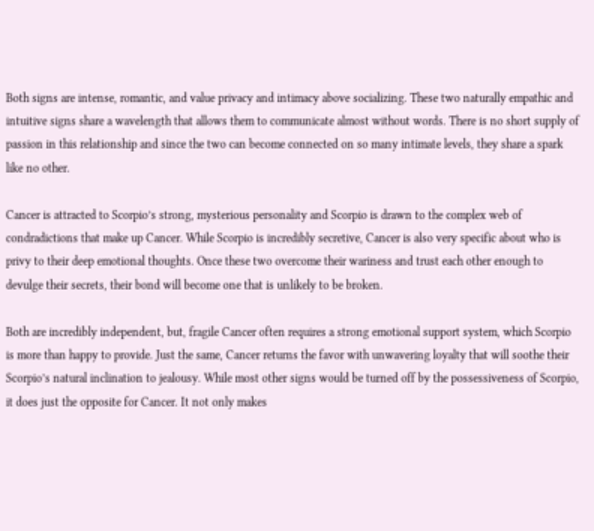Both signs are intense, romantic, and value privacy and intimacy above socializing. These two naturally empathic and intuitive signs share a wavelength that allows them to communicate almost without words. There is no short supply of passion in this relationship and since the two can become connected on so many intimate levels, they share a spark like no other.

Cancer is attracted to Scorpio’s strong, mysterious personality and Scorpio is drawn to the complex web of condradictions that make up Cancer. While Scorpio is incredibly secretive, Cancer is also very specific about who is privy to their deep emotional thoughts. Once these two overcome their wariness and trust each other enough to devulge their secrets, their bond will become one that is unlikely to be broken.

Both are incredibly independent, but, fragile Cancer often requires a strong emotional support system, which Scorpio is more than happy to provide. Just the same, Cancer returns the favor with unwavering loyalty that will soothe their Scorpio’s natural inclination to jealousy. While most other signs would be turned off by the possessiveness of Scorpio, it does just the opposite for Cancer. It not only makes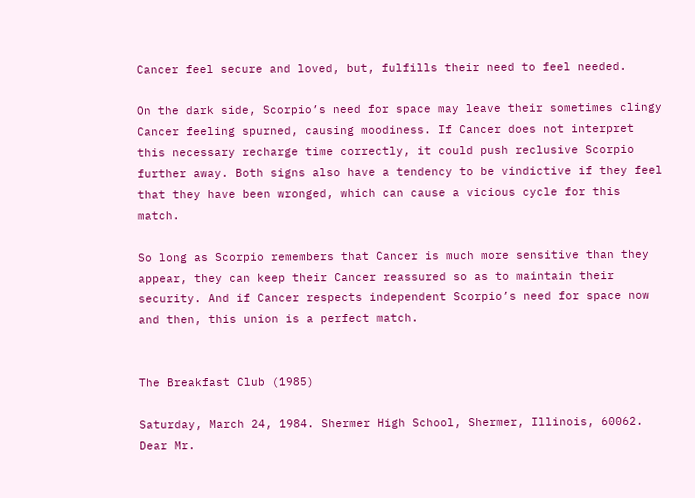Cancer feel secure and loved, but, fulfills their need to feel needed.

On the dark side, Scorpio’s need for space may leave their sometimes clingy Cancer feeling spurned, causing moodiness. If Cancer does not interpret this necessary recharge time correctly, it could push reclusive Scorpio further away. Both signs also have a tendency to be vindictive if they feel that they have been wronged, which can cause a vicious cycle for this match.

So long as Scorpio remembers that Cancer is much more sensitive than they appear, they can keep their Cancer reassured so as to maintain their security. And if Cancer respects independent Scorpio’s need for space now and then, this union is a perfect match.


The Breakfast Club (1985)

Saturday, March 24, 1984. Shermer High School, Shermer, Illinois, 60062. Dear Mr.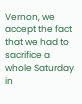Vernon, we accept the fact that we had to sacrifice a whole Saturday in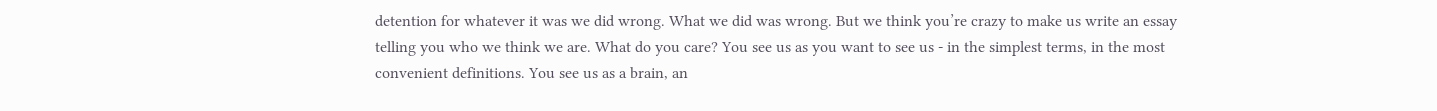detention for whatever it was we did wrong. What we did was wrong. But we think you’re crazy to make us write an essay telling you who we think we are. What do you care? You see us as you want to see us - in the simplest terms, in the most convenient definitions. You see us as a brain, an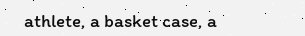athlete, a basket case, a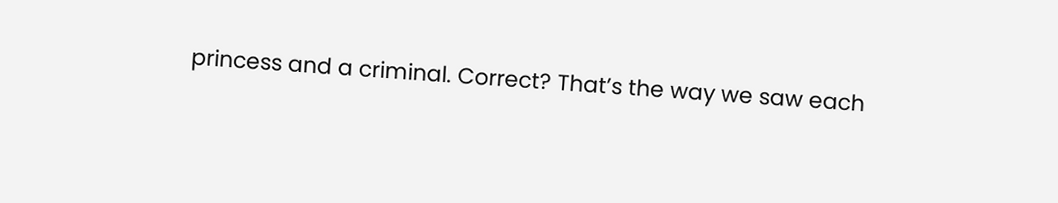princess and a criminal. Correct? That’s the way we saw each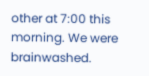other at 7:00 this morning. We were brainwashed.